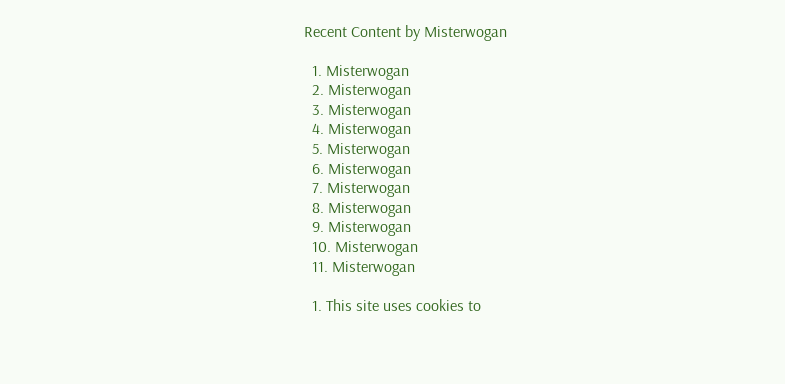Recent Content by Misterwogan

  1. Misterwogan
  2. Misterwogan
  3. Misterwogan
  4. Misterwogan
  5. Misterwogan
  6. Misterwogan
  7. Misterwogan
  8. Misterwogan
  9. Misterwogan
  10. Misterwogan
  11. Misterwogan

  1. This site uses cookies to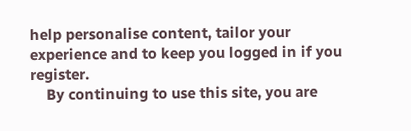help personalise content, tailor your experience and to keep you logged in if you register.
    By continuing to use this site, you are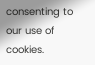consenting to our use of cookies.